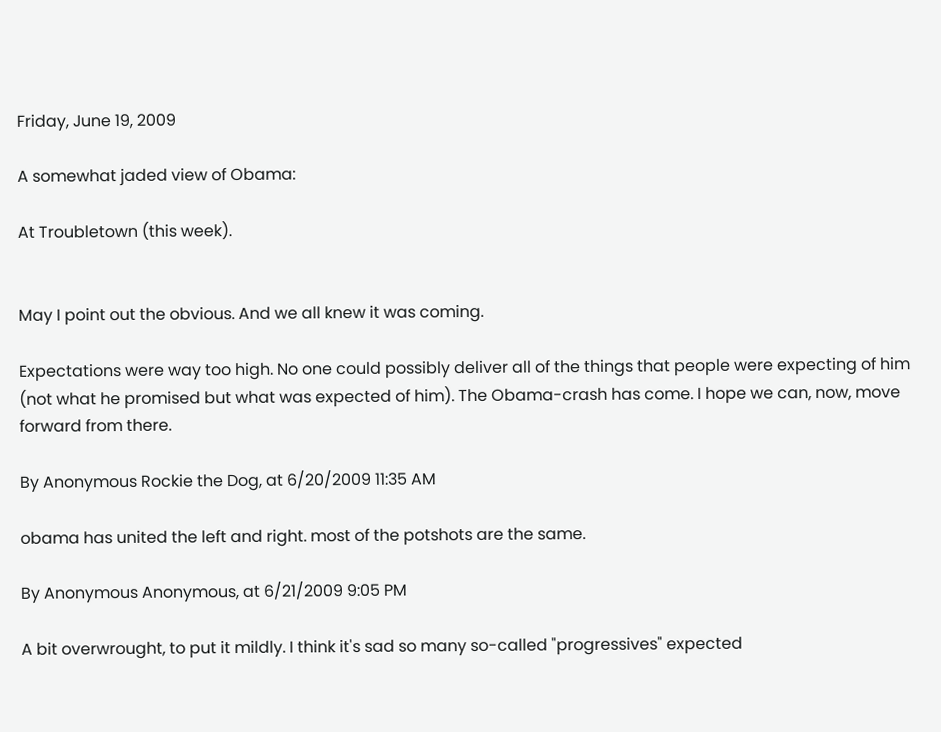Friday, June 19, 2009

A somewhat jaded view of Obama:

At Troubletown (this week).


May I point out the obvious. And we all knew it was coming.

Expectations were way too high. No one could possibly deliver all of the things that people were expecting of him (not what he promised but what was expected of him). The Obama-crash has come. I hope we can, now, move forward from there.

By Anonymous Rockie the Dog, at 6/20/2009 11:35 AM

obama has united the left and right. most of the potshots are the same.

By Anonymous Anonymous, at 6/21/2009 9:05 PM

A bit overwrought, to put it mildly. I think it's sad so many so-called "progressives" expected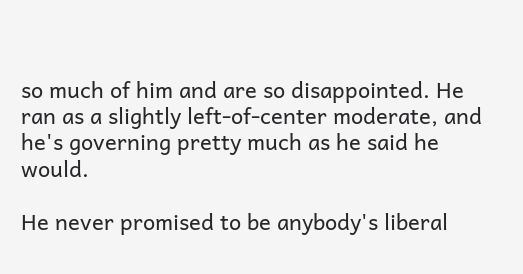so much of him and are so disappointed. He ran as a slightly left-of-center moderate, and he's governing pretty much as he said he would.

He never promised to be anybody's liberal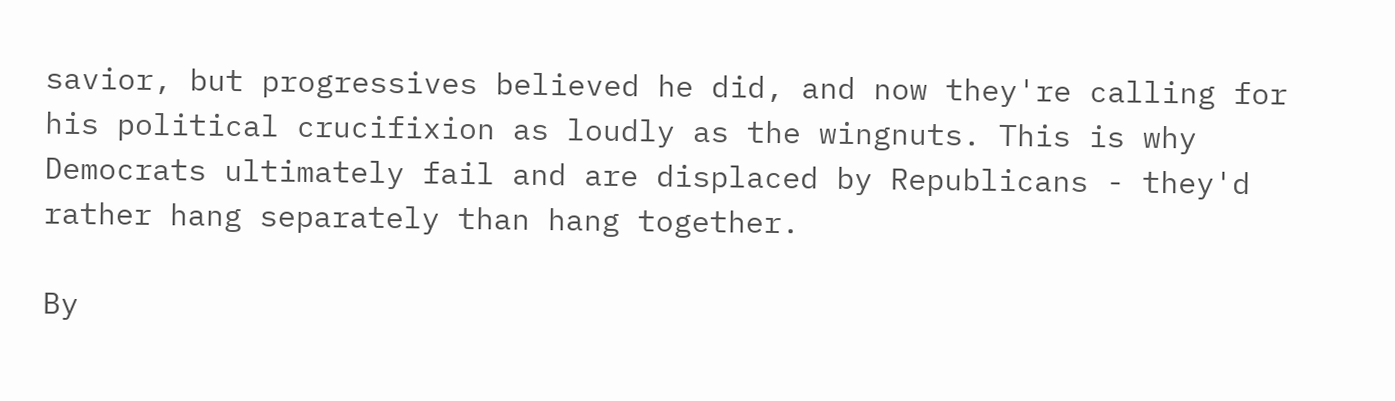savior, but progressives believed he did, and now they're calling for his political crucifixion as loudly as the wingnuts. This is why Democrats ultimately fail and are displaced by Republicans - they'd rather hang separately than hang together.

By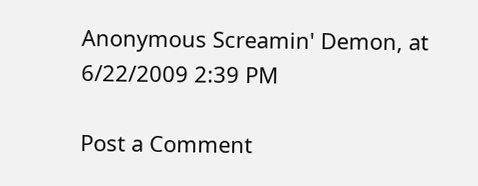Anonymous Screamin' Demon, at 6/22/2009 2:39 PM

Post a Comment